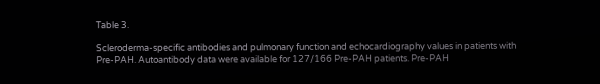Table 3.

Scleroderma-specific antibodies and pulmonary function and echocardiography values in patients with Pre-PAH. Autoantibody data were available for 127/166 Pre-PAH patients. Pre-PAH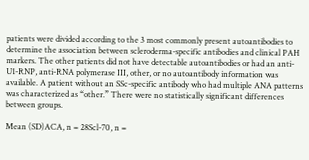patients were divided according to the 3 most commonly present autoantibodies to determine the association between scleroderma-specific antibodies and clinical PAH markers. The other patients did not have detectable autoantibodies or had an anti-U1-RNP, anti-RNA polymerase III, other, or no autoantibody information was available. A patient without an SSc-specific antibody who had multiple ANA patterns was characterized as “other.” There were no statistically significant differences between groups.

Mean (SD)ACA, n = 28Scl-70, n =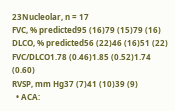23Nucleolar, n = 17
FVC, % predicted95 (16)79 (15)79 (16)
DLCO, % predicted56 (22)46 (16)51 (22)
FVC/DLCO1.78 (0.46)1.85 (0.52)1.74 (0.60)
RVSP, mm Hg37 (7)41 (10)39 (9)
  • ACA: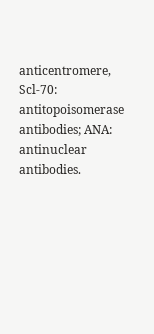anticentromere, Scl-70: antitopoisomerase antibodies; ANA: antinuclear antibodies.